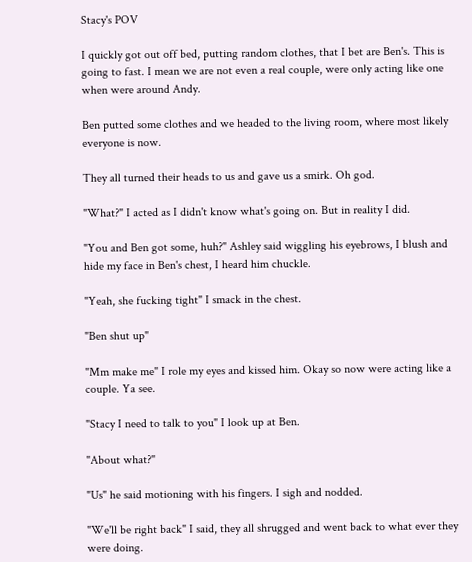Stacy's POV

I quickly got out off bed, putting random clothes, that I bet are Ben's. This is going to fast. I mean we are not even a real couple, were only acting like one when were around Andy.

Ben putted some clothes and we headed to the living room, where most likely everyone is now.

They all turned their heads to us and gave us a smirk. Oh god.

"What?" I acted as I didn't know what's going on. But in reality I did.

"You and Ben got some, huh?" Ashley said wiggling his eyebrows, I blush and hide my face in Ben's chest, I heard him chuckle.

"Yeah, she fucking tight" I smack in the chest.

"Ben shut up"

"Mm make me" I role my eyes and kissed him. Okay so now were acting like a couple. Ya see.

"Stacy I need to talk to you" I look up at Ben.

"About what?"

"Us" he said motioning with his fingers. I sigh and nodded.

"We'll be right back" I said, they all shrugged and went back to what ever they were doing.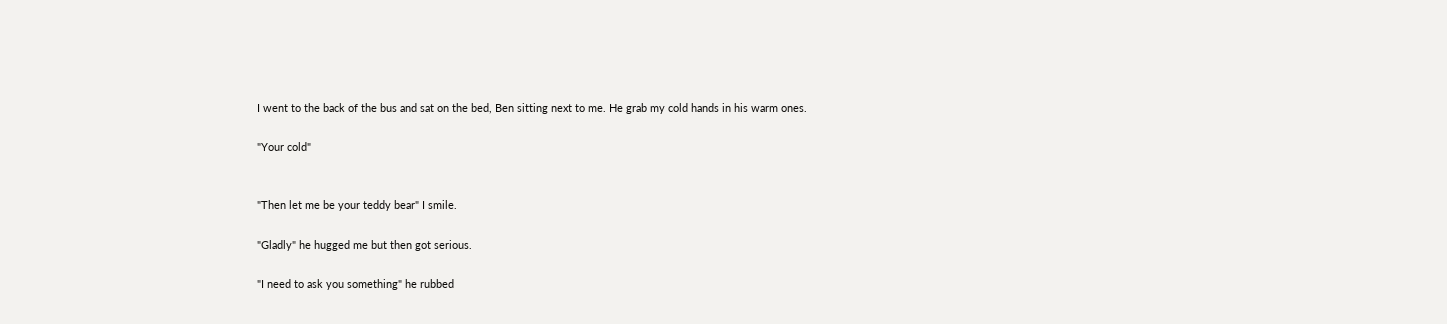I went to the back of the bus and sat on the bed, Ben sitting next to me. He grab my cold hands in his warm ones.

"Your cold"


"Then let me be your teddy bear" I smile.

"Gladly" he hugged me but then got serious.

"I need to ask you something" he rubbed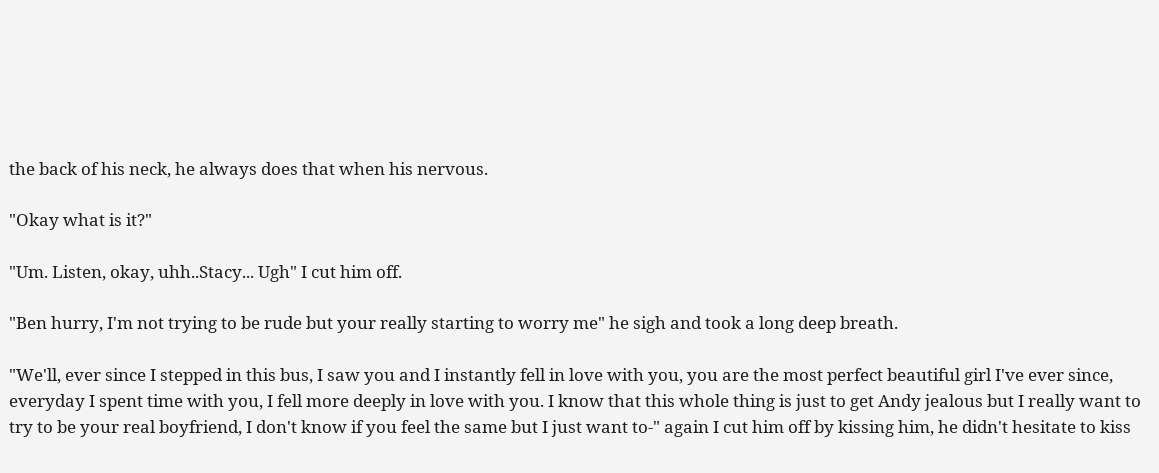the back of his neck, he always does that when his nervous.

"Okay what is it?"

"Um. Listen, okay, uhh..Stacy... Ugh" I cut him off.

"Ben hurry, I'm not trying to be rude but your really starting to worry me" he sigh and took a long deep breath.

"We'll, ever since I stepped in this bus, I saw you and I instantly fell in love with you, you are the most perfect beautiful girl I've ever since, everyday I spent time with you, I fell more deeply in love with you. I know that this whole thing is just to get Andy jealous but I really want to try to be your real boyfriend, I don't know if you feel the same but I just want to-" again I cut him off by kissing him, he didn't hesitate to kiss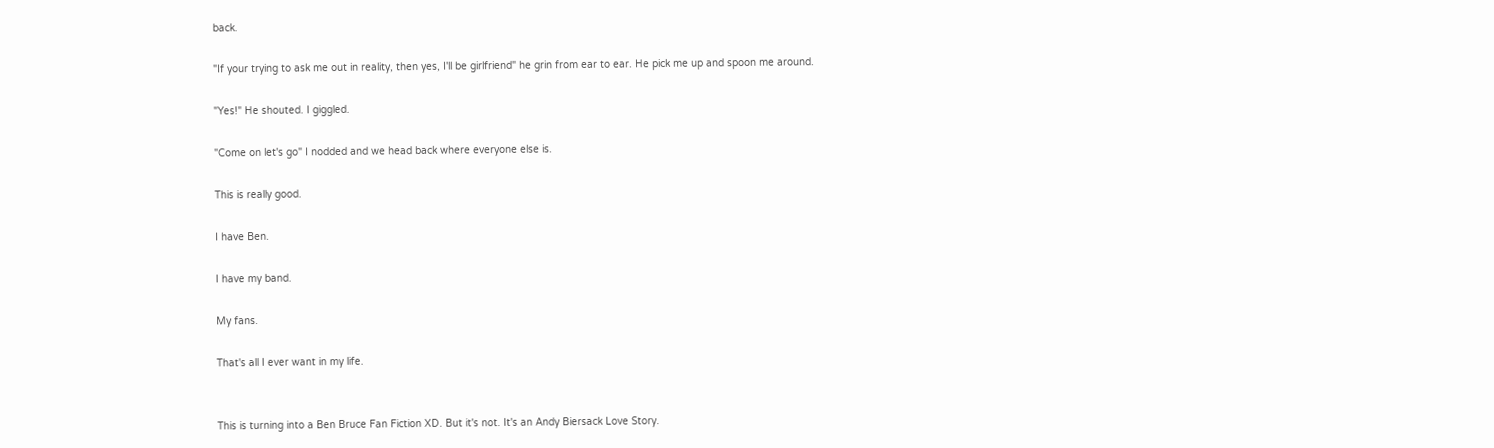back.

"If your trying to ask me out in reality, then yes, I'll be girlfriend" he grin from ear to ear. He pick me up and spoon me around.

"Yes!" He shouted. I giggled.

"Come on let's go" I nodded and we head back where everyone else is.

This is really good.

I have Ben.

I have my band.

My fans.

That's all I ever want in my life.


This is turning into a Ben Bruce Fan Fiction XD. But it's not. It's an Andy Biersack Love Story.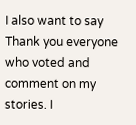I also want to say Thank you everyone who voted and comment on my stories. I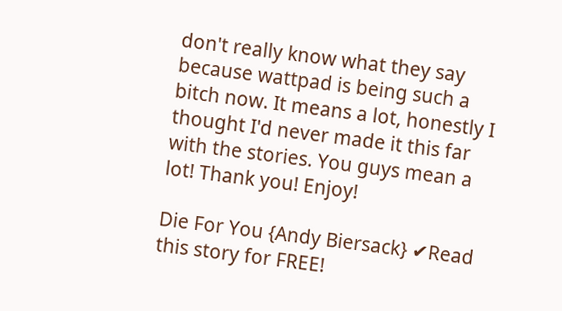don't really know what they say because wattpad is being such a bitch now. It means a lot, honestly I thought I'd never made it this far with the stories. You guys mean a lot! Thank you! Enjoy!

Die For You {Andy Biersack} ✔Read this story for FREE!